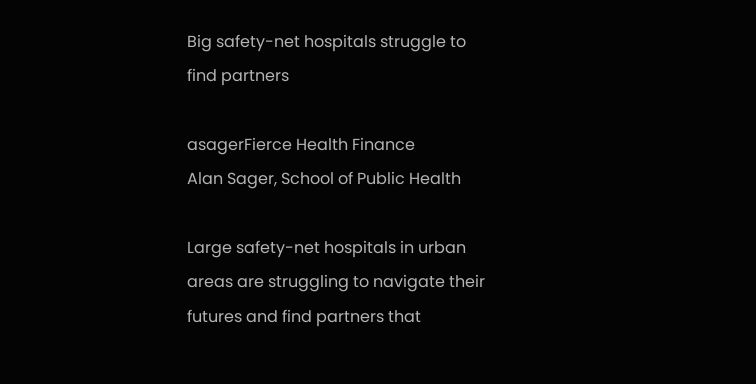Big safety-net hospitals struggle to find partners

asagerFierce Health Finance
Alan Sager, School of Public Health

Large safety-net hospitals in urban areas are struggling to navigate their futures and find partners that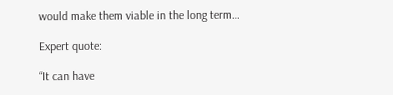would make them viable in the long term…

Expert quote:

“It can have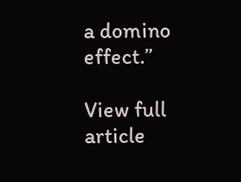a domino effect.”

View full article